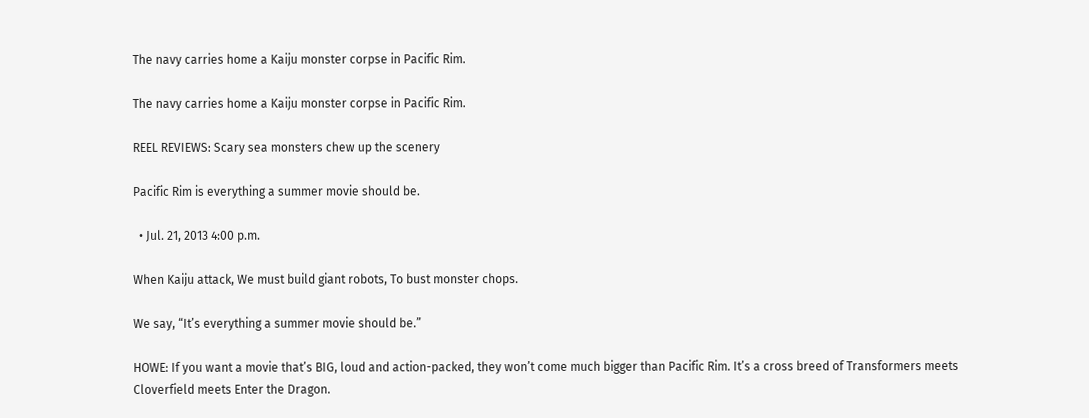The navy carries home a Kaiju monster corpse in Pacific Rim.

The navy carries home a Kaiju monster corpse in Pacific Rim.

REEL REVIEWS: Scary sea monsters chew up the scenery

Pacific Rim is everything a summer movie should be.

  • Jul. 21, 2013 4:00 p.m.

When Kaiju attack, We must build giant robots, To bust monster chops.

We say, “It’s everything a summer movie should be.”

HOWE: If you want a movie that’s BIG, loud and action-packed, they won’t come much bigger than Pacific Rim. It’s a cross breed of Transformers meets Cloverfield meets Enter the Dragon.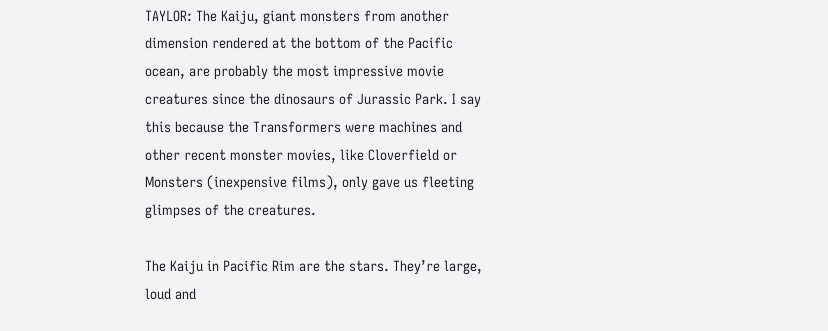TAYLOR: The Kaiju, giant monsters from another dimension rendered at the bottom of the Pacific ocean, are probably the most impressive movie creatures since the dinosaurs of Jurassic Park. I say this because the Transformers were machines and other recent monster movies, like Cloverfield or Monsters (inexpensive films), only gave us fleeting glimpses of the creatures.

The Kaiju in Pacific Rim are the stars. They’re large, loud and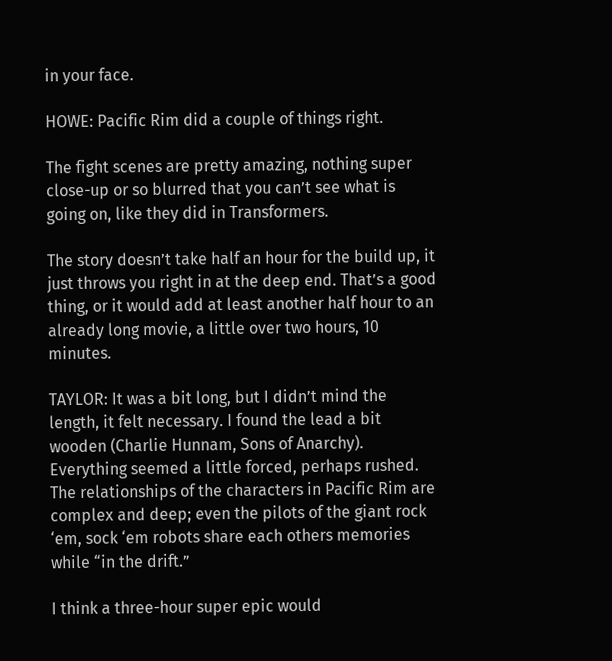in your face.

HOWE: Pacific Rim did a couple of things right.

The fight scenes are pretty amazing, nothing super close-up or so blurred that you can’t see what is going on, like they did in Transformers.

The story doesn’t take half an hour for the build up, it just throws you right in at the deep end. That’s a good thing, or it would add at least another half hour to an already long movie, a little over two hours, 10 minutes.

TAYLOR: It was a bit long, but I didn’t mind the length, it felt necessary. I found the lead a bit wooden (Charlie Hunnam, Sons of Anarchy). Everything seemed a little forced, perhaps rushed. The relationships of the characters in Pacific Rim are complex and deep; even the pilots of the giant rock ‘em, sock ‘em robots share each others memories while “in the drift.”

I think a three-hour super epic would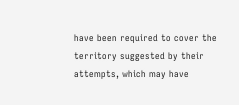have been required to cover the territory suggested by their attempts, which may have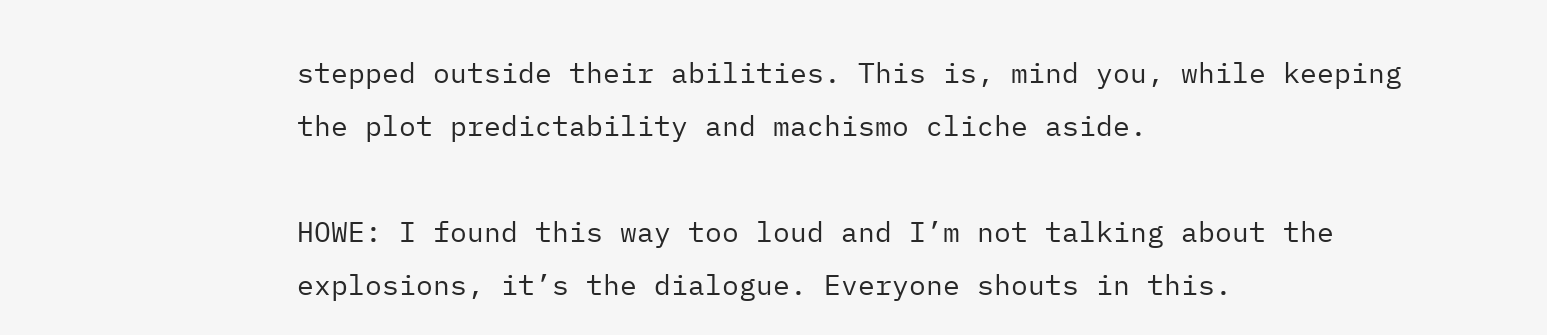stepped outside their abilities. This is, mind you, while keeping the plot predictability and machismo cliche aside.

HOWE: I found this way too loud and I’m not talking about the explosions, it’s the dialogue. Everyone shouts in this.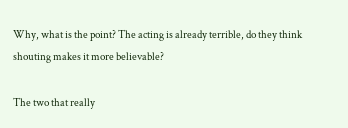Why, what is the point? The acting is already terrible, do they think shouting makes it more believable?

The two that really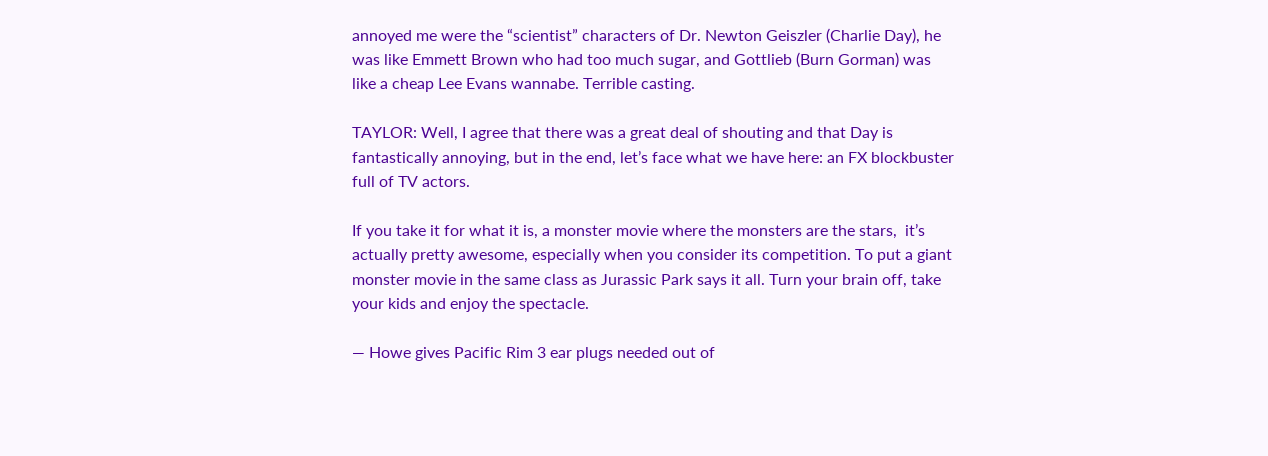annoyed me were the “scientist” characters of Dr. Newton Geiszler (Charlie Day), he was like Emmett Brown who had too much sugar, and Gottlieb (Burn Gorman) was like a cheap Lee Evans wannabe. Terrible casting.

TAYLOR: Well, I agree that there was a great deal of shouting and that Day is fantastically annoying, but in the end, let’s face what we have here: an FX blockbuster full of TV actors.

If you take it for what it is, a monster movie where the monsters are the stars,  it’s actually pretty awesome, especially when you consider its competition. To put a giant monster movie in the same class as Jurassic Park says it all. Turn your brain off, take your kids and enjoy the spectacle.

— Howe gives Pacific Rim 3 ear plugs needed out of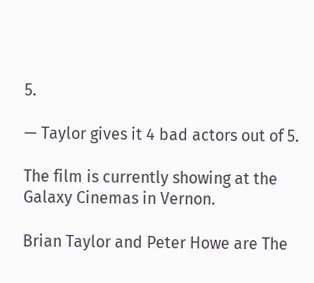5.

— Taylor gives it 4 bad actors out of 5.

The film is currently showing at the Galaxy Cinemas in Vernon.

Brian Taylor and Peter Howe are The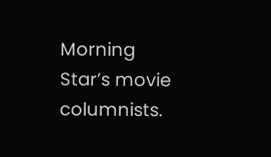Morning Star’s movie columnists.